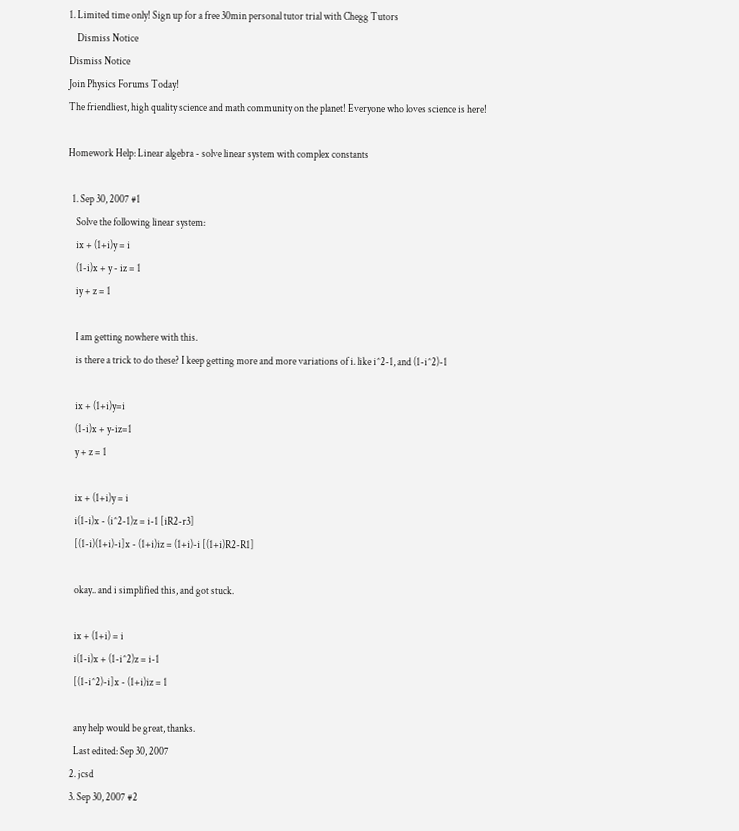1. Limited time only! Sign up for a free 30min personal tutor trial with Chegg Tutors
    Dismiss Notice
Dismiss Notice
Join Physics Forums Today!
The friendliest, high quality science and math community on the planet! Everyone who loves science is here!

Homework Help: Linear algebra - solve linear system with complex constants

  1. Sep 30, 2007 #1
    Solve the following linear system:
    ix + (1+i)y = i
    (1-i)x + y - iz = 1
    iy + z = 1

    I am getting nowhere with this.
    is there a trick to do these? I keep getting more and more variations of i. like i^2-1, and (1-i^2)-1

    ix + (1+i)y=i
    (1-i)x + y-iz=1
    y + z = 1

    ix + (1+i)y = i
    i(1-i)x - (i^2-1)z = i-1 [iR2-r3]
    [(1-i)(1+i)-i]x - (1+i)iz = (1+i)-i [(1+i)R2-R1]

    okay.. and i simplified this, and got stuck.

    ix + (1+i) = i
    i(1-i)x + (1-i^2)z = i-1
    [(1-i^2)-i]x - (1+i)iz = 1

    any help would be great, thanks.
    Last edited: Sep 30, 2007
  2. jcsd
  3. Sep 30, 2007 #2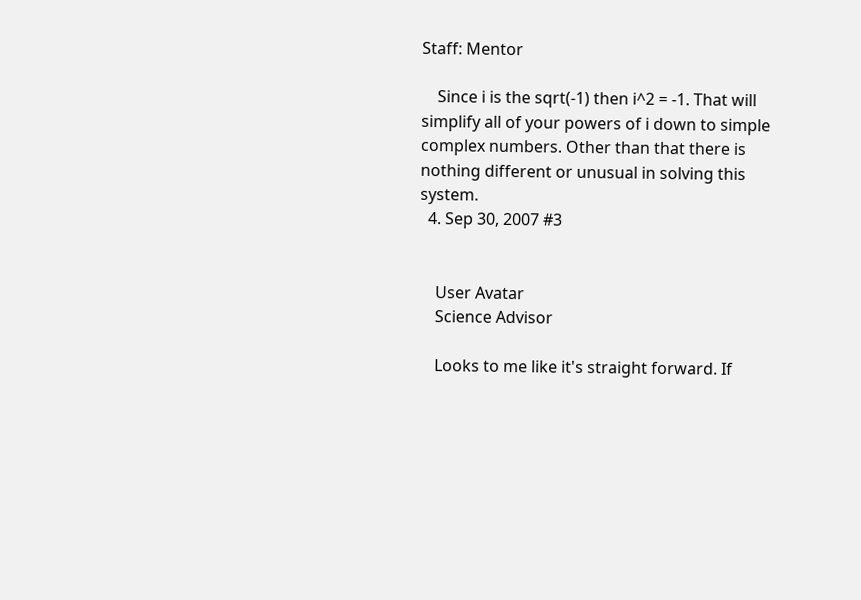Staff: Mentor

    Since i is the sqrt(-1) then i^2 = -1. That will simplify all of your powers of i down to simple complex numbers. Other than that there is nothing different or unusual in solving this system.
  4. Sep 30, 2007 #3


    User Avatar
    Science Advisor

    Looks to me like it's straight forward. If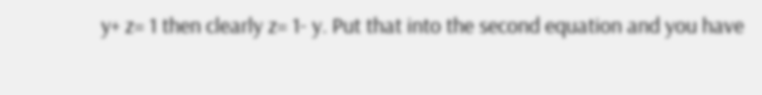y+ z= 1 then clearly z= 1- y. Put that into the second equation and you have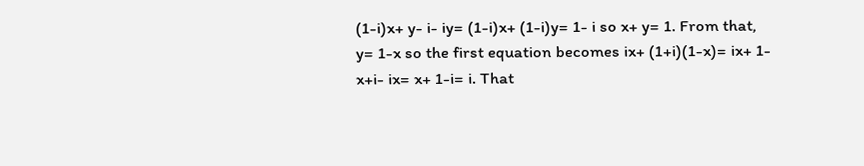(1-i)x+ y- i- iy= (1-i)x+ (1-i)y= 1- i so x+ y= 1. From that, y= 1-x so the first equation becomes ix+ (1+i)(1-x)= ix+ 1-x+i- ix= x+ 1-i= i. That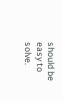should be easy to solve.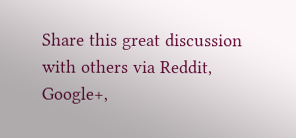Share this great discussion with others via Reddit, Google+,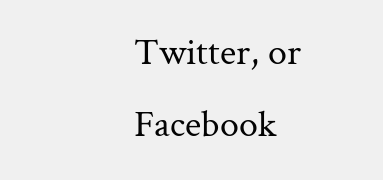Twitter, or Facebook